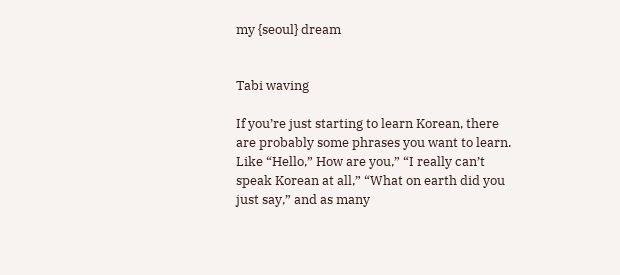my {seoul} dream


Tabi waving

If you’re just starting to learn Korean, there are probably some phrases you want to learn. Like “Hello,” How are you,” “I really can’t speak Korean at all,” “What on earth did you just say,” and as many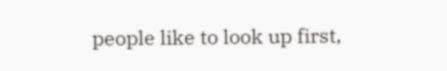people like to look up first,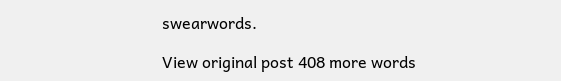swearwords.

View original post 408 more words